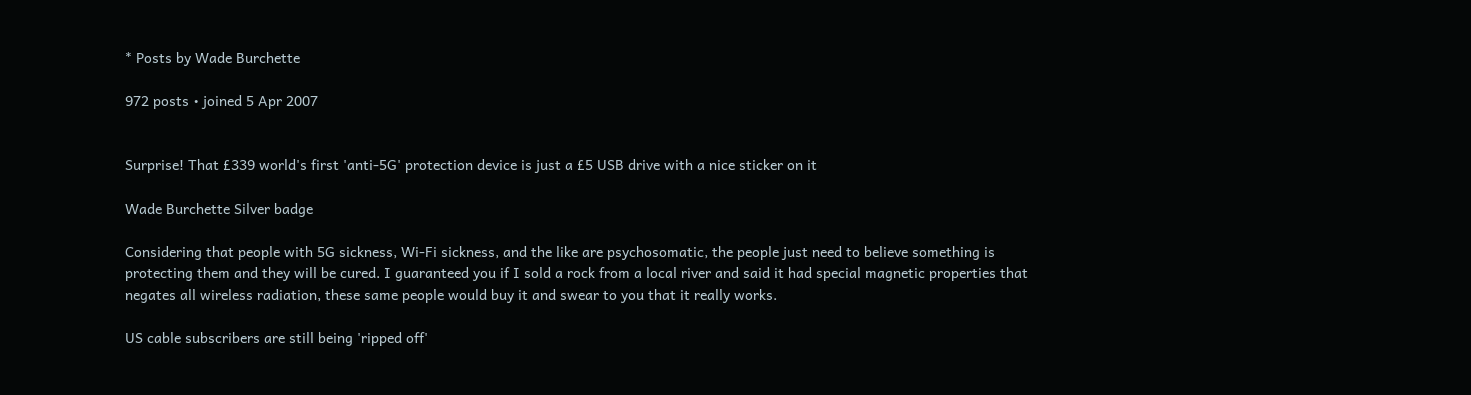* Posts by Wade Burchette

972 posts • joined 5 Apr 2007


Surprise! That £339 world's first 'anti-5G' protection device is just a £5 USB drive with a nice sticker on it

Wade Burchette Silver badge

Considering that people with 5G sickness, Wi-Fi sickness, and the like are psychosomatic, the people just need to believe something is protecting them and they will be cured. I guaranteed you if I sold a rock from a local river and said it had special magnetic properties that negates all wireless radiation, these same people would buy it and swear to you that it really works.

US cable subscribers are still being 'ripped off'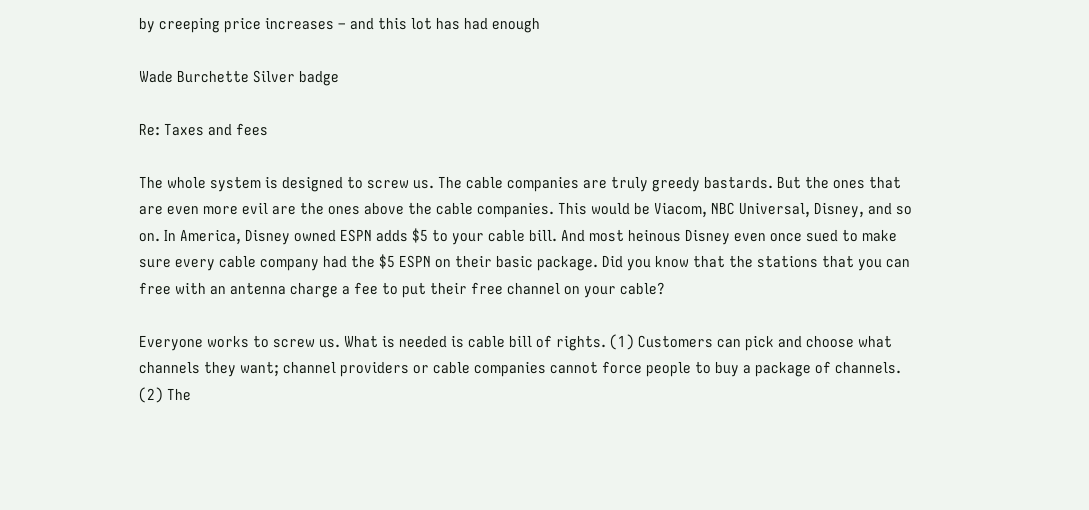by creeping price increases – and this lot has had enough

Wade Burchette Silver badge

Re: Taxes and fees

The whole system is designed to screw us. The cable companies are truly greedy bastards. But the ones that are even more evil are the ones above the cable companies. This would be Viacom, NBC Universal, Disney, and so on. In America, Disney owned ESPN adds $5 to your cable bill. And most heinous Disney even once sued to make sure every cable company had the $5 ESPN on their basic package. Did you know that the stations that you can free with an antenna charge a fee to put their free channel on your cable?

Everyone works to screw us. What is needed is cable bill of rights. (1) Customers can pick and choose what channels they want; channel providers or cable companies cannot force people to buy a package of channels. (2) The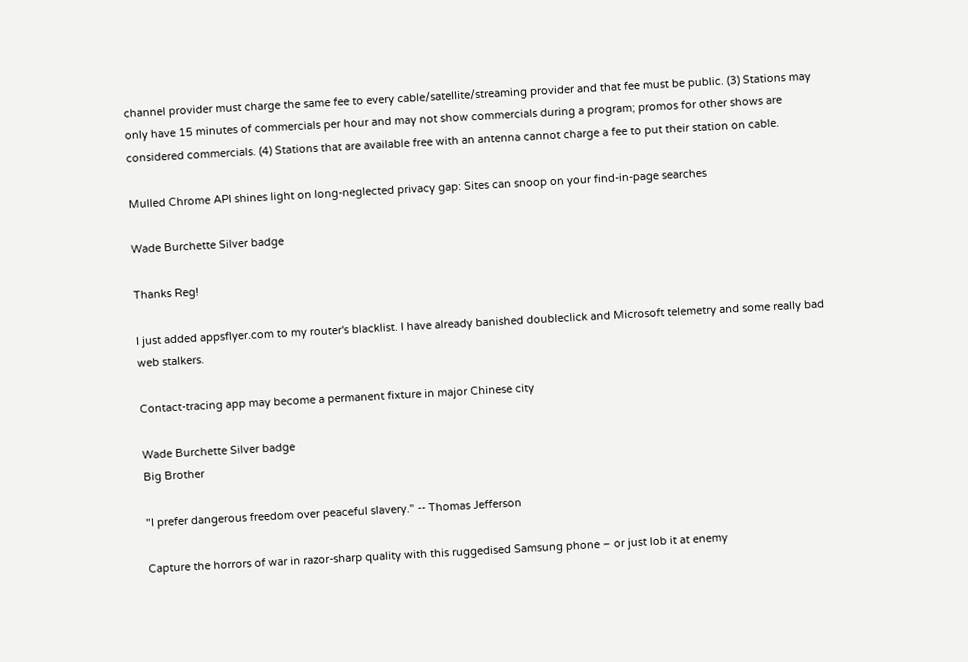channel provider must charge the same fee to every cable/satellite/streaming provider and that fee must be public. (3) Stations may only have 15 minutes of commercials per hour and may not show commercials during a program; promos for other shows are considered commercials. (4) Stations that are available free with an antenna cannot charge a fee to put their station on cable.

Mulled Chrome API shines light on long-neglected privacy gap: Sites can snoop on your find-in-page searches

Wade Burchette Silver badge

Thanks Reg!

I just added appsflyer.com to my router's blacklist. I have already banished doubleclick and Microsoft telemetry and some really bad web stalkers.

Contact-tracing app may become a permanent fixture in major Chinese city

Wade Burchette Silver badge
Big Brother

"I prefer dangerous freedom over peaceful slavery." -- Thomas Jefferson

Capture the horrors of war in razor-sharp quality with this ruggedised Samsung phone – or just lob it at enemy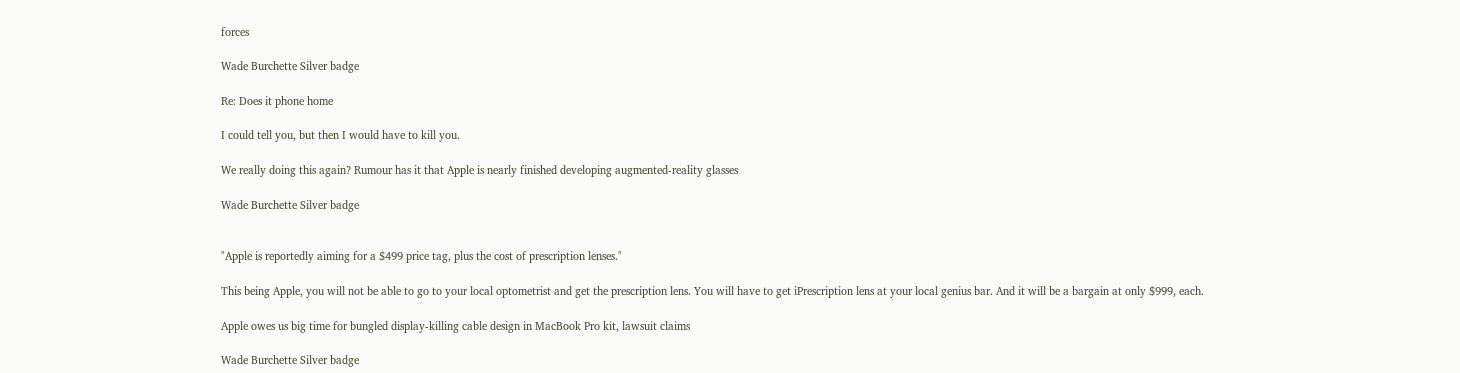forces

Wade Burchette Silver badge

Re: Does it phone home

I could tell you, but then I would have to kill you.

We really doing this again? Rumour has it that Apple is nearly finished developing augmented-reality glasses

Wade Burchette Silver badge


"Apple is reportedly aiming for a $499 price tag, plus the cost of prescription lenses."

This being Apple, you will not be able to go to your local optometrist and get the prescription lens. You will have to get iPrescription lens at your local genius bar. And it will be a bargain at only $999, each.

Apple owes us big time for bungled display-killing cable design in MacBook Pro kit, lawsuit claims

Wade Burchette Silver badge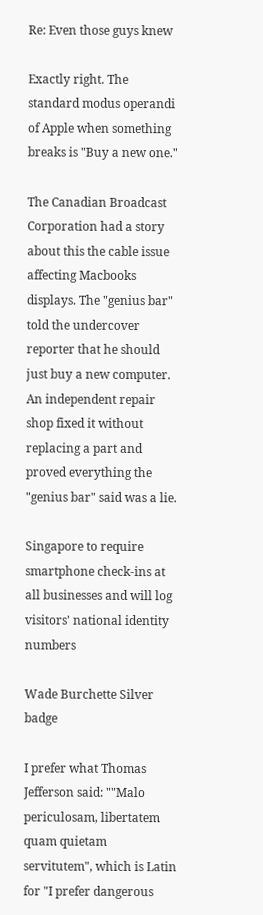Re: Even those guys knew

Exactly right. The standard modus operandi of Apple when something breaks is "Buy a new one."

The Canadian Broadcast Corporation had a story about this the cable issue affecting Macbooks displays. The "genius bar" told the undercover reporter that he should just buy a new computer. An independent repair shop fixed it without replacing a part and proved everything the "genius bar" said was a lie.

Singapore to require smartphone check-ins at all businesses and will log visitors' national identity numbers

Wade Burchette Silver badge

I prefer what Thomas Jefferson said: ""Malo periculosam, libertatem quam quietam servitutem", which is Latin for "I prefer dangerous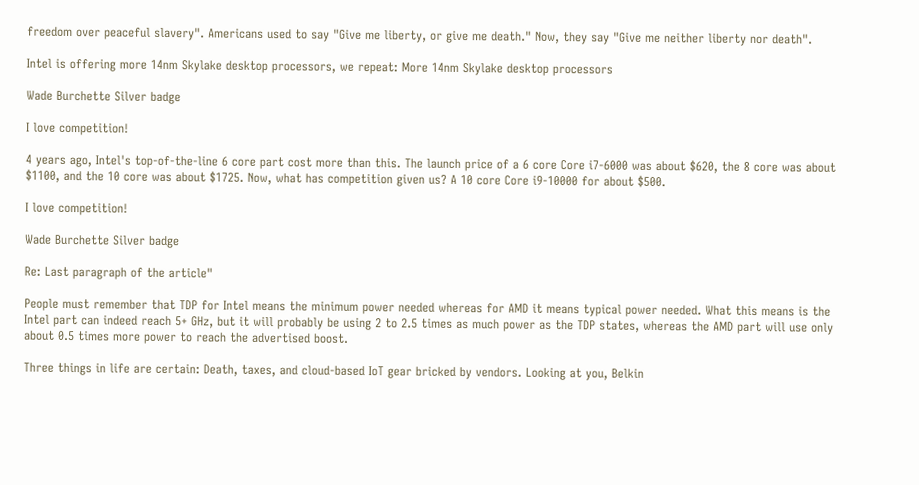freedom over peaceful slavery". Americans used to say "Give me liberty, or give me death." Now, they say "Give me neither liberty nor death".

Intel is offering more 14nm Skylake desktop processors, we repeat: More 14nm Skylake desktop processors

Wade Burchette Silver badge

I love competition!

4 years ago, Intel's top-of-the-line 6 core part cost more than this. The launch price of a 6 core Core i7-6000 was about $620, the 8 core was about $1100, and the 10 core was about $1725. Now, what has competition given us? A 10 core Core i9-10000 for about $500.

I love competition!

Wade Burchette Silver badge

Re: Last paragraph of the article"

People must remember that TDP for Intel means the minimum power needed whereas for AMD it means typical power needed. What this means is the Intel part can indeed reach 5+ GHz, but it will probably be using 2 to 2.5 times as much power as the TDP states, whereas the AMD part will use only about 0.5 times more power to reach the advertised boost.

Three things in life are certain: Death, taxes, and cloud-based IoT gear bricked by vendors. Looking at you, Belkin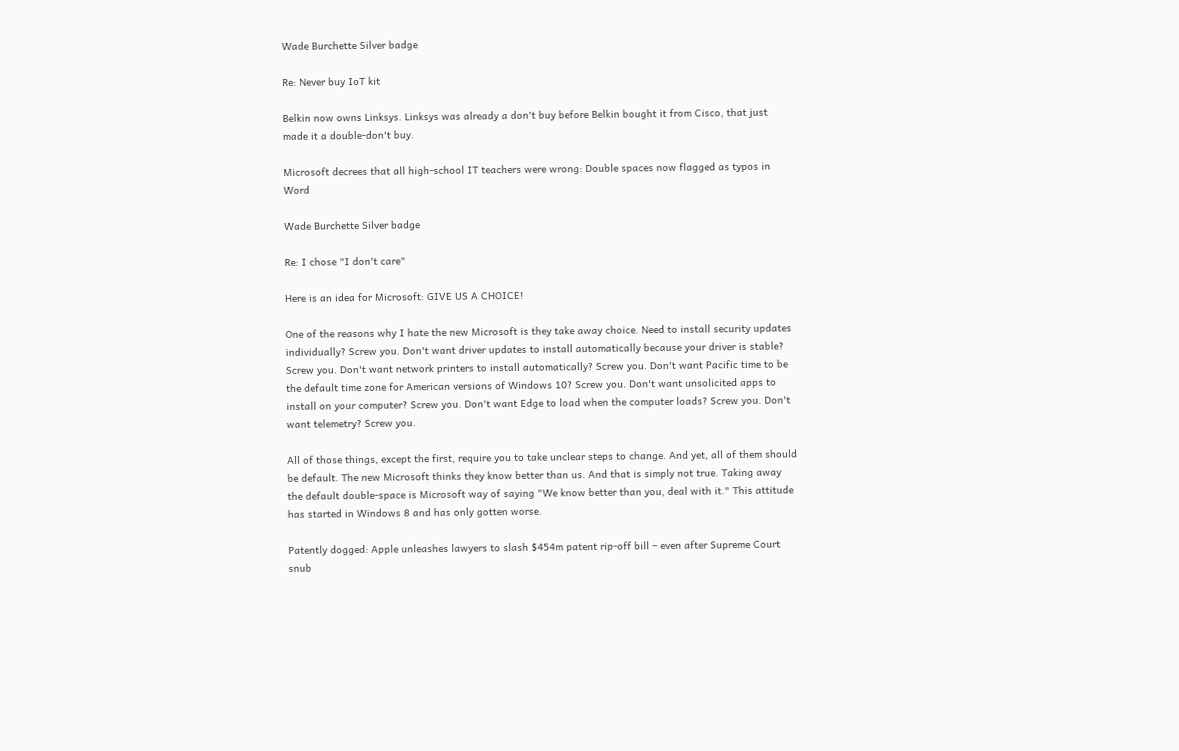Wade Burchette Silver badge

Re: Never buy IoT kit

Belkin now owns Linksys. Linksys was already a don't buy before Belkin bought it from Cisco, that just made it a double-don't buy.

Microsoft decrees that all high-school IT teachers were wrong: Double spaces now flagged as typos in Word

Wade Burchette Silver badge

Re: I chose "I don't care"

Here is an idea for Microsoft: GIVE US A CHOICE!

One of the reasons why I hate the new Microsoft is they take away choice. Need to install security updates individually? Screw you. Don't want driver updates to install automatically because your driver is stable? Screw you. Don't want network printers to install automatically? Screw you. Don't want Pacific time to be the default time zone for American versions of Windows 10? Screw you. Don't want unsolicited apps to install on your computer? Screw you. Don't want Edge to load when the computer loads? Screw you. Don't want telemetry? Screw you.

All of those things, except the first, require you to take unclear steps to change. And yet, all of them should be default. The new Microsoft thinks they know better than us. And that is simply not true. Taking away the default double-space is Microsoft way of saying "We know better than you, deal with it." This attitude has started in Windows 8 and has only gotten worse.

Patently dogged: Apple unleashes lawyers to slash $454m patent rip-off bill – even after Supreme Court snub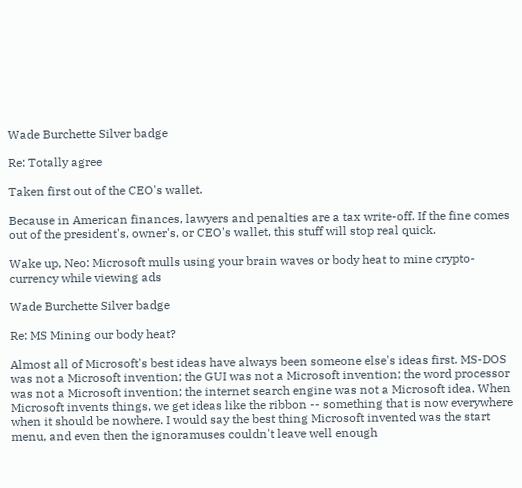Wade Burchette Silver badge

Re: Totally agree

Taken first out of the CEO's wallet.

Because in American finances, lawyers and penalties are a tax write-off. If the fine comes out of the president's, owner's, or CEO's wallet, this stuff will stop real quick.

Wake up, Neo: Microsoft mulls using your brain waves or body heat to mine crypto-currency while viewing ads

Wade Burchette Silver badge

Re: MS Mining our body heat?

Almost all of Microsoft's best ideas have always been someone else's ideas first. MS-DOS was not a Microsoft invention; the GUI was not a Microsoft invention; the word processor was not a Microsoft invention; the internet search engine was not a Microsoft idea. When Microsoft invents things, we get ideas like the ribbon -- something that is now everywhere when it should be nowhere. I would say the best thing Microsoft invented was the start menu, and even then the ignoramuses couldn't leave well enough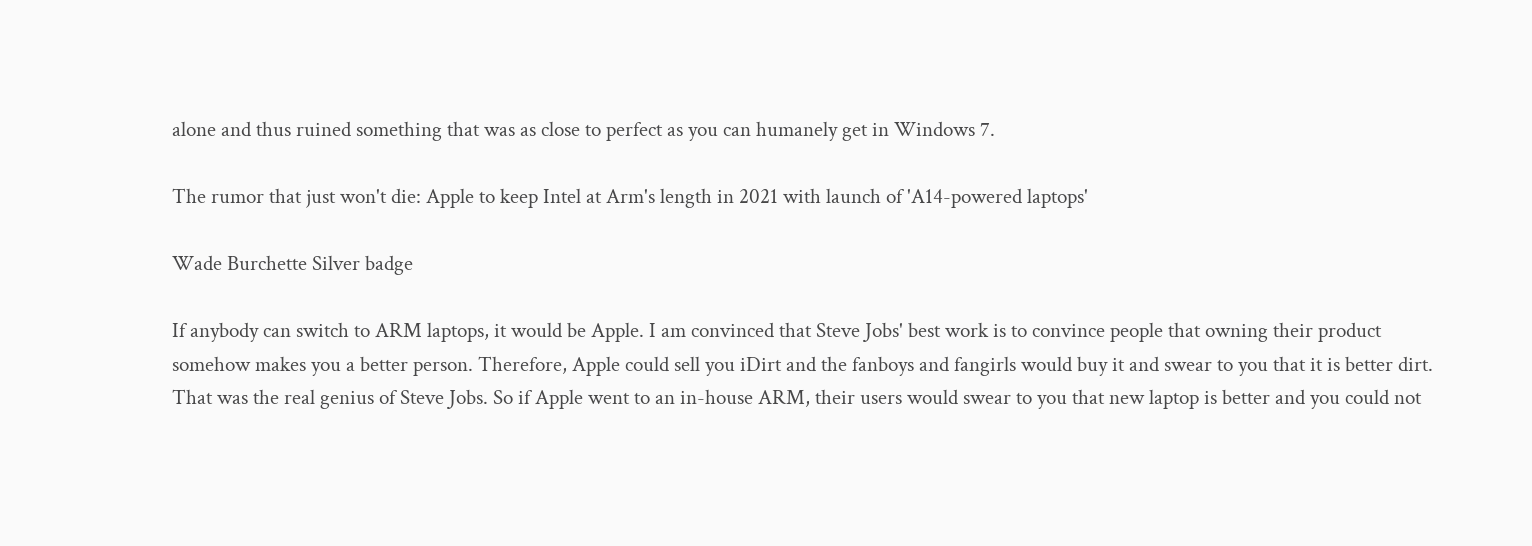alone and thus ruined something that was as close to perfect as you can humanely get in Windows 7.

The rumor that just won't die: Apple to keep Intel at Arm's length in 2021 with launch of 'A14-powered laptops'

Wade Burchette Silver badge

If anybody can switch to ARM laptops, it would be Apple. I am convinced that Steve Jobs' best work is to convince people that owning their product somehow makes you a better person. Therefore, Apple could sell you iDirt and the fanboys and fangirls would buy it and swear to you that it is better dirt. That was the real genius of Steve Jobs. So if Apple went to an in-house ARM, their users would swear to you that new laptop is better and you could not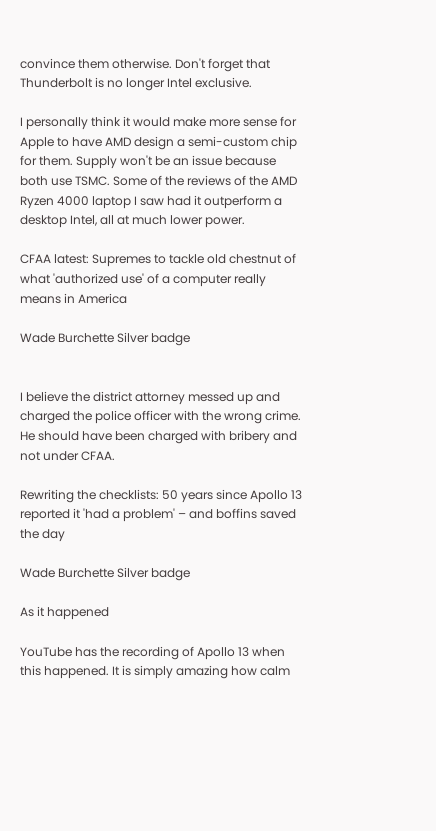convince them otherwise. Don't forget that Thunderbolt is no longer Intel exclusive.

I personally think it would make more sense for Apple to have AMD design a semi-custom chip for them. Supply won't be an issue because both use TSMC. Some of the reviews of the AMD Ryzen 4000 laptop I saw had it outperform a desktop Intel, all at much lower power.

CFAA latest: Supremes to tackle old chestnut of what 'authorized use' of a computer really means in America

Wade Burchette Silver badge


I believe the district attorney messed up and charged the police officer with the wrong crime. He should have been charged with bribery and not under CFAA.

Rewriting the checklists: 50 years since Apollo 13 reported it 'had a problem' – and boffins saved the day

Wade Burchette Silver badge

As it happened

YouTube has the recording of Apollo 13 when this happened. It is simply amazing how calm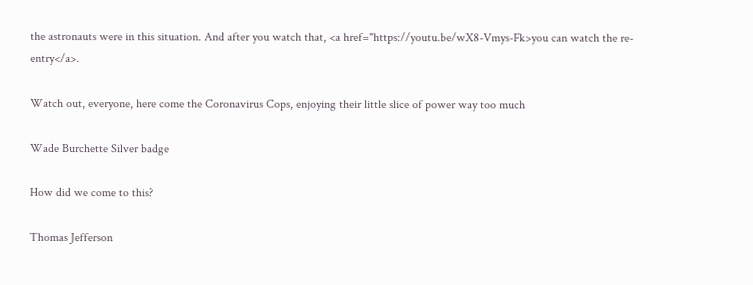the astronauts were in this situation. And after you watch that, <a href="https://youtu.be/wX8-Vmys-Fk>you can watch the re-entry</a>.

Watch out, everyone, here come the Coronavirus Cops, enjoying their little slice of power way too much

Wade Burchette Silver badge

How did we come to this?

Thomas Jefferson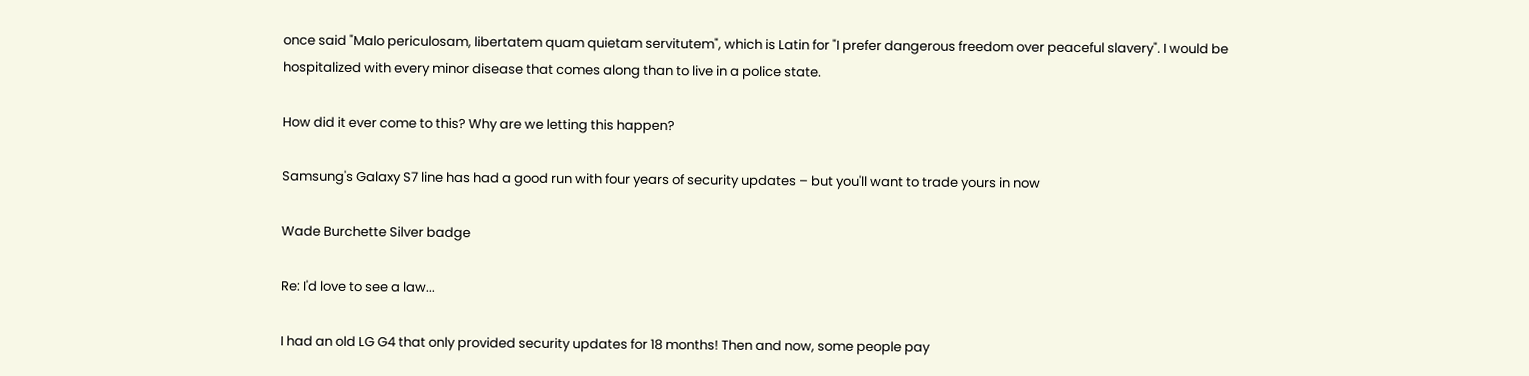once said "Malo periculosam, libertatem quam quietam servitutem", which is Latin for "I prefer dangerous freedom over peaceful slavery". I would be hospitalized with every minor disease that comes along than to live in a police state.

How did it ever come to this? Why are we letting this happen?

Samsung's Galaxy S7 line has had a good run with four years of security updates – but you'll want to trade yours in now

Wade Burchette Silver badge

Re: I'd love to see a law...

I had an old LG G4 that only provided security updates for 18 months! Then and now, some people pay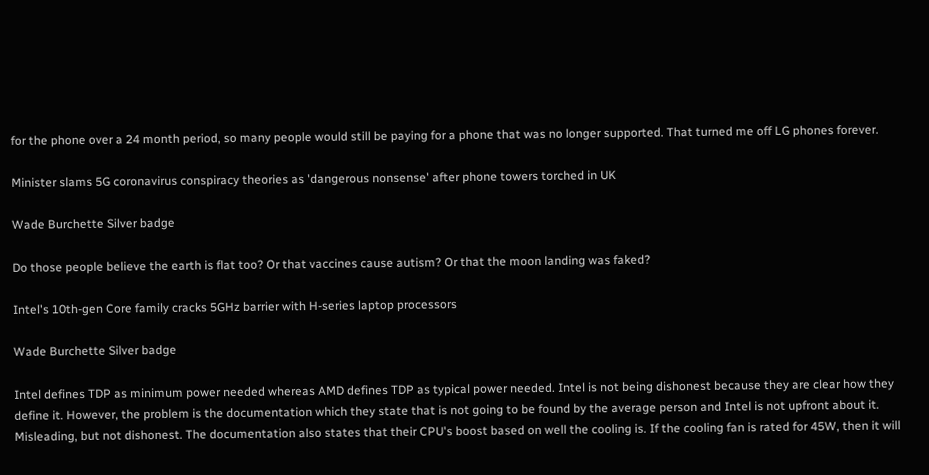for the phone over a 24 month period, so many people would still be paying for a phone that was no longer supported. That turned me off LG phones forever.

Minister slams 5G coronavirus conspiracy theories as 'dangerous nonsense' after phone towers torched in UK

Wade Burchette Silver badge

Do those people believe the earth is flat too? Or that vaccines cause autism? Or that the moon landing was faked?

Intel's 10th-gen Core family cracks 5GHz barrier with H-series laptop processors

Wade Burchette Silver badge

Intel defines TDP as minimum power needed whereas AMD defines TDP as typical power needed. Intel is not being dishonest because they are clear how they define it. However, the problem is the documentation which they state that is not going to be found by the average person and Intel is not upfront about it. Misleading, but not dishonest. The documentation also states that their CPU's boost based on well the cooling is. If the cooling fan is rated for 45W, then it will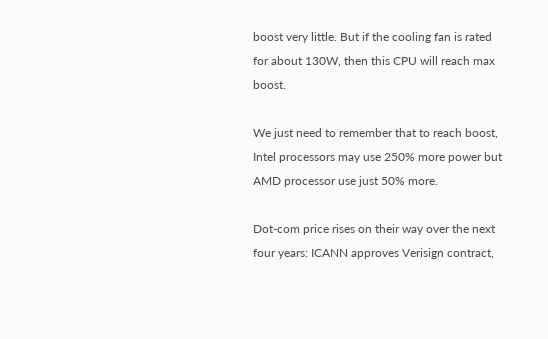boost very little. But if the cooling fan is rated for about 130W, then this CPU will reach max boost.

We just need to remember that to reach boost, Intel processors may use 250% more power but AMD processor use just 50% more.

Dot-com price rises on their way over the next four years: ICANN approves Verisign contract,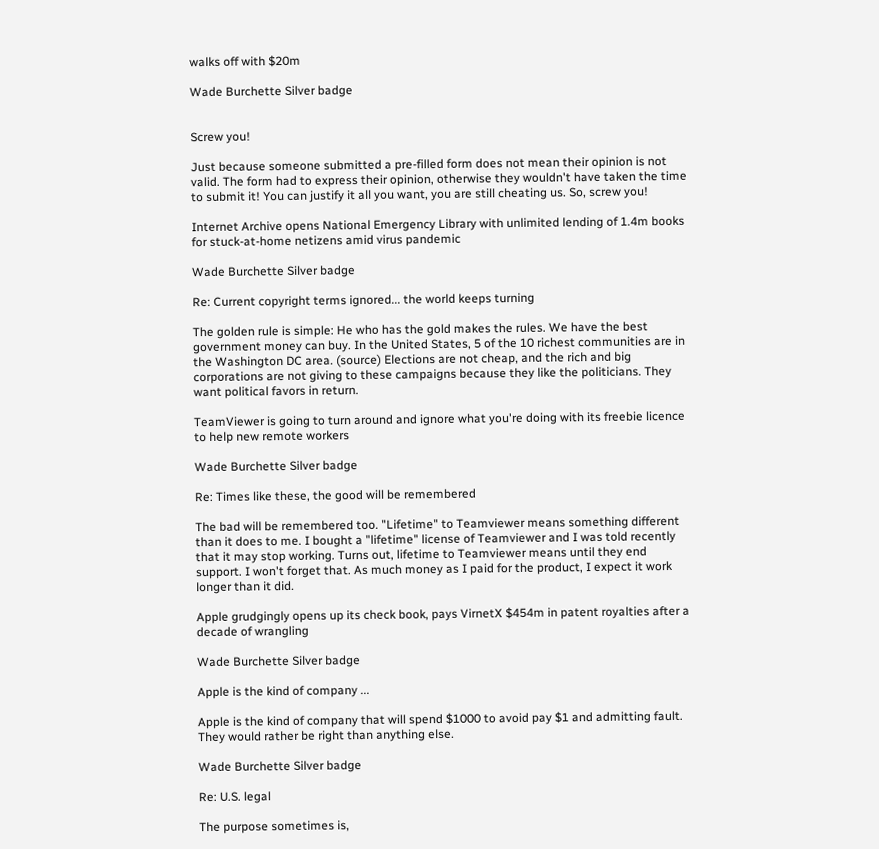walks off with $20m

Wade Burchette Silver badge


Screw you!

Just because someone submitted a pre-filled form does not mean their opinion is not valid. The form had to express their opinion, otherwise they wouldn't have taken the time to submit it! You can justify it all you want, you are still cheating us. So, screw you!

Internet Archive opens National Emergency Library with unlimited lending of 1.4m books for stuck-at-home netizens amid virus pandemic

Wade Burchette Silver badge

Re: Current copyright terms ignored... the world keeps turning

The golden rule is simple: He who has the gold makes the rules. We have the best government money can buy. In the United States, 5 of the 10 richest communities are in the Washington DC area. (source) Elections are not cheap, and the rich and big corporations are not giving to these campaigns because they like the politicians. They want political favors in return.

TeamViewer is going to turn around and ignore what you're doing with its freebie licence to help new remote workers

Wade Burchette Silver badge

Re: Times like these, the good will be remembered

The bad will be remembered too. "Lifetime" to Teamviewer means something different than it does to me. I bought a "lifetime" license of Teamviewer and I was told recently that it may stop working. Turns out, lifetime to Teamviewer means until they end support. I won't forget that. As much money as I paid for the product, I expect it work longer than it did.

Apple grudgingly opens up its check book, pays VirnetX $454m in patent royalties after a decade of wrangling

Wade Burchette Silver badge

Apple is the kind of company ...

Apple is the kind of company that will spend $1000 to avoid pay $1 and admitting fault. They would rather be right than anything else.

Wade Burchette Silver badge

Re: U.S. legal

The purpose sometimes is,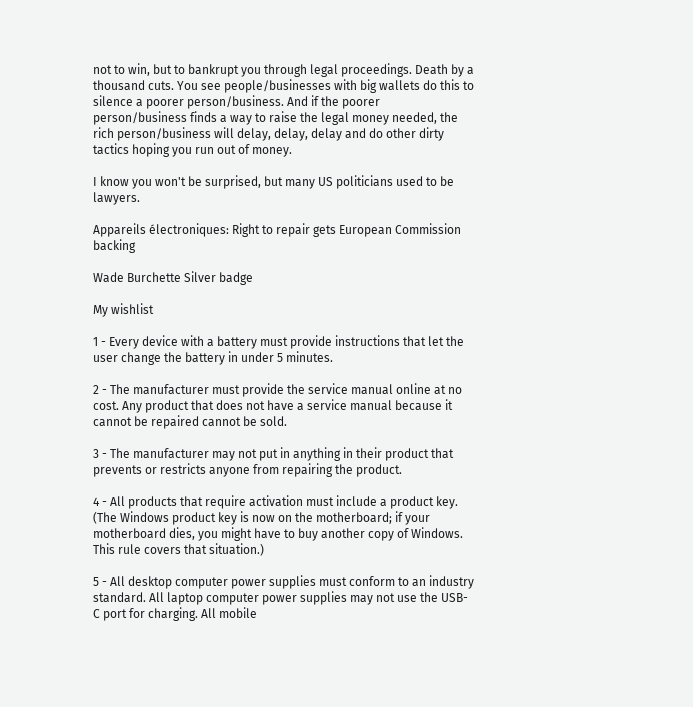not to win, but to bankrupt you through legal proceedings. Death by a thousand cuts. You see people/businesses with big wallets do this to silence a poorer person/business. And if the poorer person/business finds a way to raise the legal money needed, the rich person/business will delay, delay, delay and do other dirty tactics hoping you run out of money.

I know you won't be surprised, but many US politicians used to be lawyers.

Appareils électroniques: Right to repair gets European Commission backing

Wade Burchette Silver badge

My wishlist

1 - Every device with a battery must provide instructions that let the user change the battery in under 5 minutes.

2 - The manufacturer must provide the service manual online at no cost. Any product that does not have a service manual because it cannot be repaired cannot be sold.

3 - The manufacturer may not put in anything in their product that prevents or restricts anyone from repairing the product.

4 - All products that require activation must include a product key. (The Windows product key is now on the motherboard; if your motherboard dies, you might have to buy another copy of Windows. This rule covers that situation.)

5 - All desktop computer power supplies must conform to an industry standard. All laptop computer power supplies may not use the USB-C port for charging. All mobile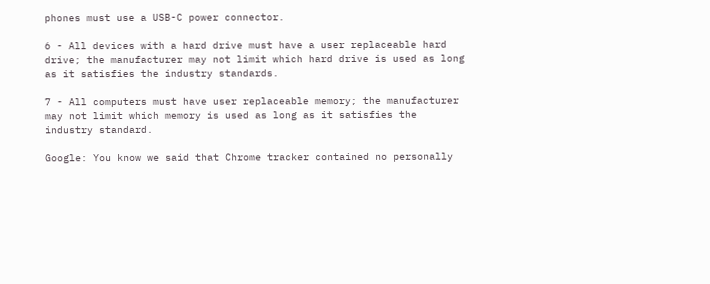phones must use a USB-C power connector.

6 - All devices with a hard drive must have a user replaceable hard drive; the manufacturer may not limit which hard drive is used as long as it satisfies the industry standards.

7 - All computers must have user replaceable memory; the manufacturer may not limit which memory is used as long as it satisfies the industry standard.

Google: You know we said that Chrome tracker contained no personally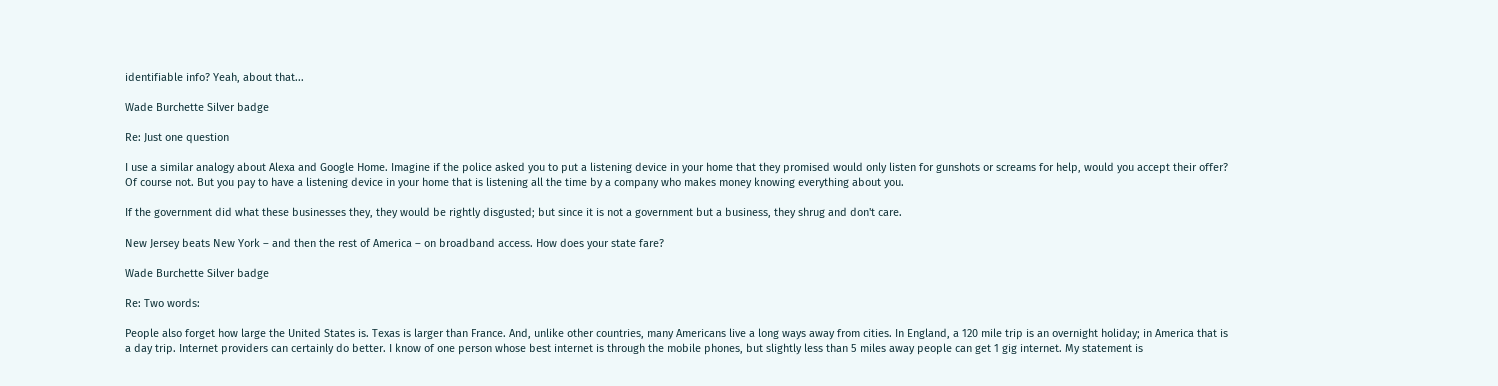identifiable info? Yeah, about that...

Wade Burchette Silver badge

Re: Just one question

I use a similar analogy about Alexa and Google Home. Imagine if the police asked you to put a listening device in your home that they promised would only listen for gunshots or screams for help, would you accept their offer? Of course not. But you pay to have a listening device in your home that is listening all the time by a company who makes money knowing everything about you.

If the government did what these businesses they, they would be rightly disgusted; but since it is not a government but a business, they shrug and don't care.

New Jersey beats New York – and then the rest of America – on broadband access. How does your state fare?

Wade Burchette Silver badge

Re: Two words:

People also forget how large the United States is. Texas is larger than France. And, unlike other countries, many Americans live a long ways away from cities. In England, a 120 mile trip is an overnight holiday; in America that is a day trip. Internet providers can certainly do better. I know of one person whose best internet is through the mobile phones, but slightly less than 5 miles away people can get 1 gig internet. My statement is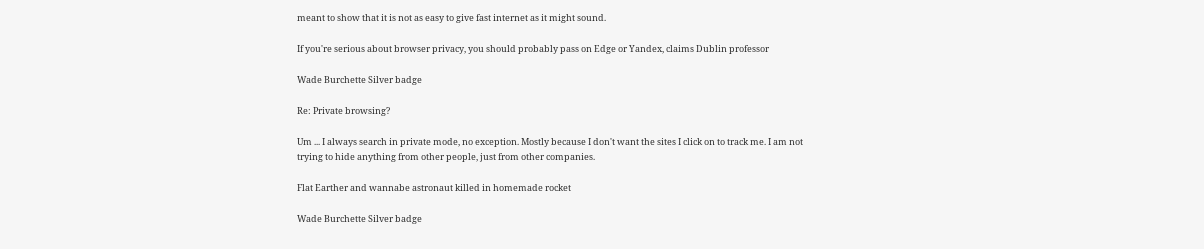meant to show that it is not as easy to give fast internet as it might sound.

If you're serious about browser privacy, you should probably pass on Edge or Yandex, claims Dublin professor

Wade Burchette Silver badge

Re: Private browsing?

Um ... I always search in private mode, no exception. Mostly because I don't want the sites I click on to track me. I am not trying to hide anything from other people, just from other companies.

Flat Earther and wannabe astronaut killed in homemade rocket

Wade Burchette Silver badge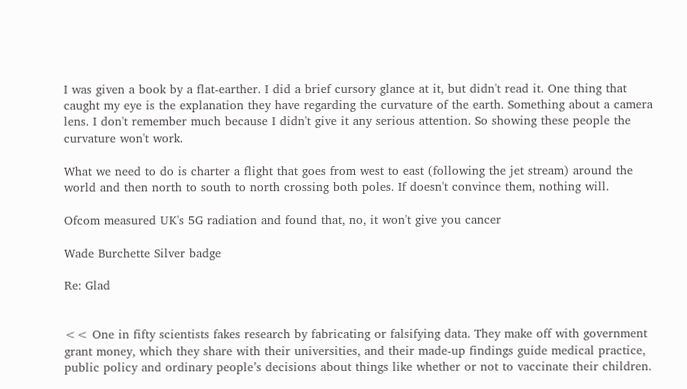I was given a book by a flat-earther. I did a brief cursory glance at it, but didn't read it. One thing that caught my eye is the explanation they have regarding the curvature of the earth. Something about a camera lens. I don't remember much because I didn't give it any serious attention. So showing these people the curvature won't work.

What we need to do is charter a flight that goes from west to east (following the jet stream) around the world and then north to south to north crossing both poles. If doesn't convince them, nothing will.

Ofcom measured UK's 5G radiation and found that, no, it won't give you cancer

Wade Burchette Silver badge

Re: Glad


<< One in fifty scientists fakes research by fabricating or falsifying data. They make off with government grant money, which they share with their universities, and their made-up findings guide medical practice, public policy and ordinary people’s decisions about things like whether or not to vaccinate their children.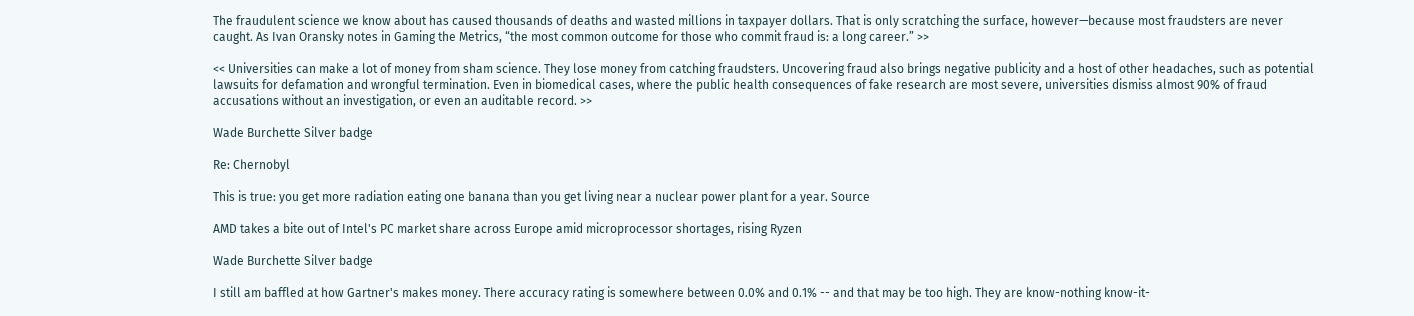The fraudulent science we know about has caused thousands of deaths and wasted millions in taxpayer dollars. That is only scratching the surface, however—because most fraudsters are never caught. As Ivan Oransky notes in Gaming the Metrics, “the most common outcome for those who commit fraud is: a long career.” >>

<< Universities can make a lot of money from sham science. They lose money from catching fraudsters. Uncovering fraud also brings negative publicity and a host of other headaches, such as potential lawsuits for defamation and wrongful termination. Even in biomedical cases, where the public health consequences of fake research are most severe, universities dismiss almost 90% of fraud accusations without an investigation, or even an auditable record. >>

Wade Burchette Silver badge

Re: Chernobyl

This is true: you get more radiation eating one banana than you get living near a nuclear power plant for a year. Source

AMD takes a bite out of Intel's PC market share across Europe amid microprocessor shortages, rising Ryzen

Wade Burchette Silver badge

I still am baffled at how Gartner's makes money. There accuracy rating is somewhere between 0.0% and 0.1% -- and that may be too high. They are know-nothing know-it-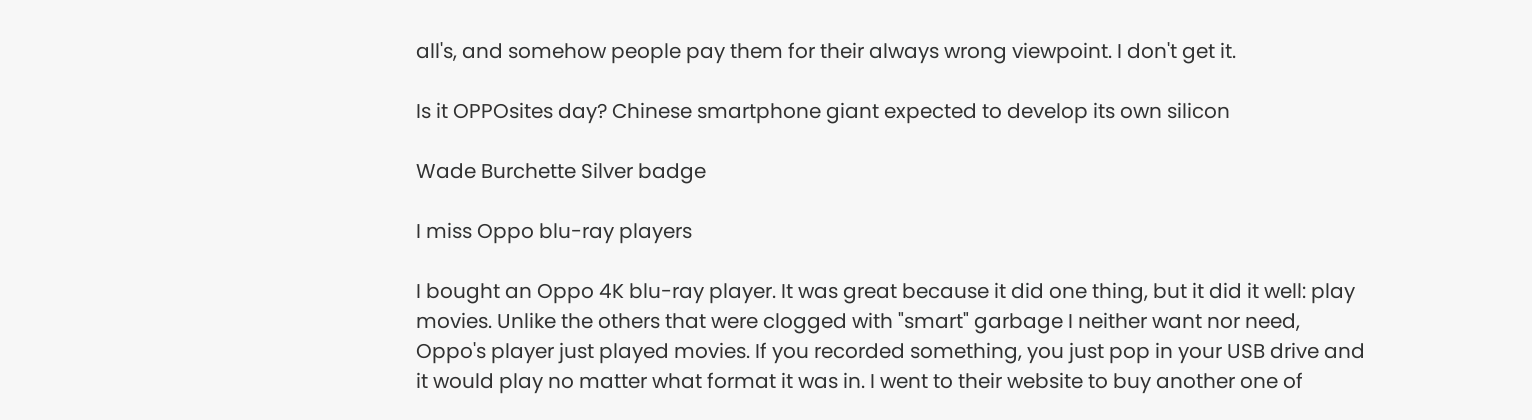all's, and somehow people pay them for their always wrong viewpoint. I don't get it.

Is it OPPOsites day? Chinese smartphone giant expected to develop its own silicon

Wade Burchette Silver badge

I miss Oppo blu-ray players

I bought an Oppo 4K blu-ray player. It was great because it did one thing, but it did it well: play movies. Unlike the others that were clogged with "smart" garbage I neither want nor need, Oppo's player just played movies. If you recorded something, you just pop in your USB drive and it would play no matter what format it was in. I went to their website to buy another one of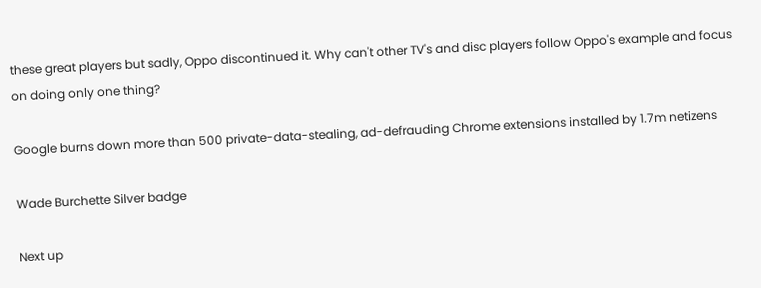these great players but sadly, Oppo discontinued it. Why can't other TV's and disc players follow Oppo's example and focus on doing only one thing?

Google burns down more than 500 private-data-stealing, ad-defrauding Chrome extensions installed by 1.7m netizens

Wade Burchette Silver badge

Next up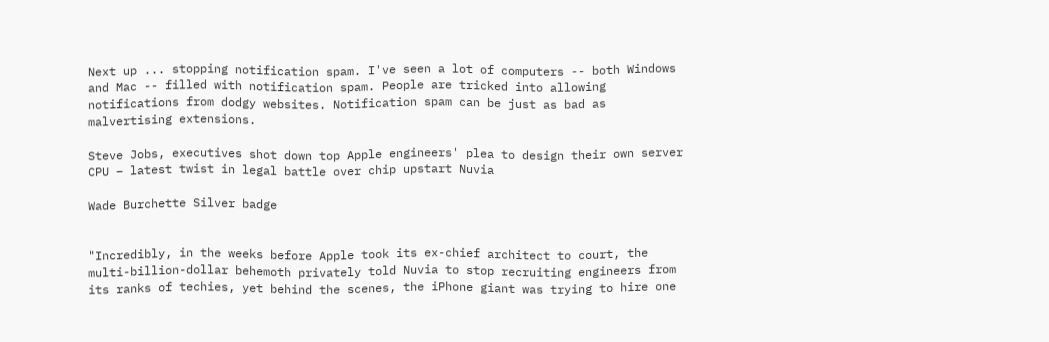Next up ... stopping notification spam. I've seen a lot of computers -- both Windows and Mac -- filled with notification spam. People are tricked into allowing notifications from dodgy websites. Notification spam can be just as bad as malvertising extensions.

Steve Jobs, executives shot down top Apple engineers' plea to design their own server CPU – latest twist in legal battle over chip upstart Nuvia

Wade Burchette Silver badge


"Incredibly, in the weeks before Apple took its ex-chief architect to court, the multi-billion-dollar behemoth privately told Nuvia to stop recruiting engineers from its ranks of techies, yet behind the scenes, the iPhone giant was trying to hire one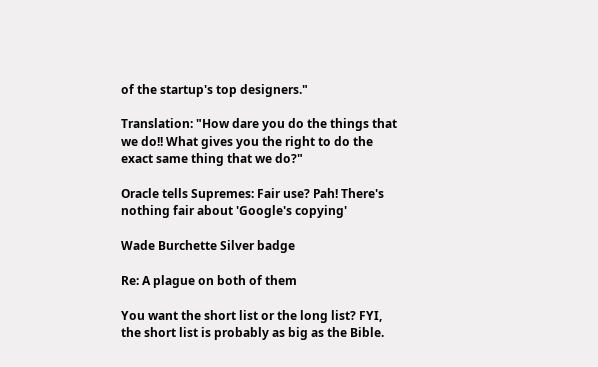of the startup's top designers."

Translation: "How dare you do the things that we do!! What gives you the right to do the exact same thing that we do?"

Oracle tells Supremes: Fair use? Pah! There's nothing fair about 'Google's copying'

Wade Burchette Silver badge

Re: A plague on both of them

You want the short list or the long list? FYI, the short list is probably as big as the Bible.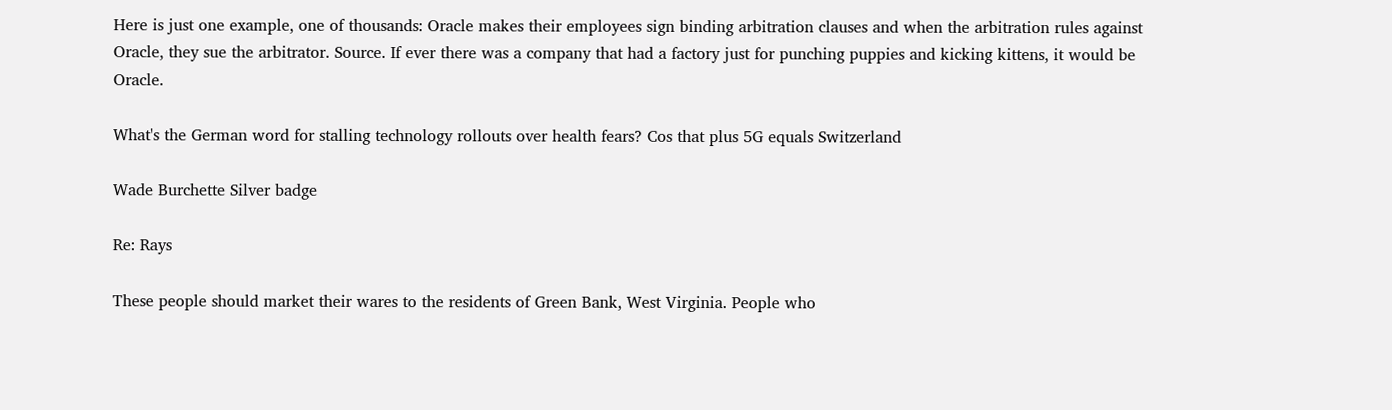Here is just one example, one of thousands: Oracle makes their employees sign binding arbitration clauses and when the arbitration rules against Oracle, they sue the arbitrator. Source. If ever there was a company that had a factory just for punching puppies and kicking kittens, it would be Oracle.

What's the German word for stalling technology rollouts over health fears? Cos that plus 5G equals Switzerland

Wade Burchette Silver badge

Re: Rays

These people should market their wares to the residents of Green Bank, West Virginia. People who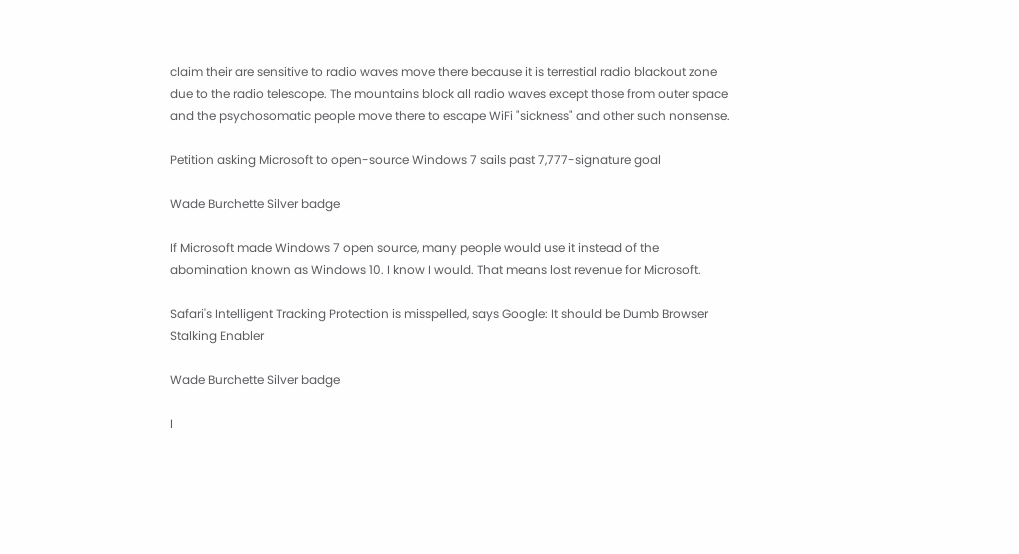claim their are sensitive to radio waves move there because it is terrestial radio blackout zone due to the radio telescope. The mountains block all radio waves except those from outer space and the psychosomatic people move there to escape WiFi "sickness" and other such nonsense.

Petition asking Microsoft to open-source Windows 7 sails past 7,777-signature goal

Wade Burchette Silver badge

If Microsoft made Windows 7 open source, many people would use it instead of the abomination known as Windows 10. I know I would. That means lost revenue for Microsoft.

Safari's Intelligent Tracking Protection is misspelled, says Google: It should be Dumb Browser Stalking Enabler

Wade Burchette Silver badge

I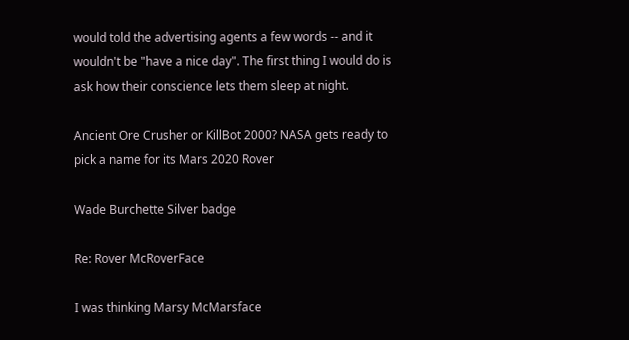would told the advertising agents a few words -- and it wouldn't be "have a nice day". The first thing I would do is ask how their conscience lets them sleep at night.

Ancient Ore Crusher or KillBot 2000? NASA gets ready to pick a name for its Mars 2020 Rover

Wade Burchette Silver badge

Re: Rover McRoverFace

I was thinking Marsy McMarsface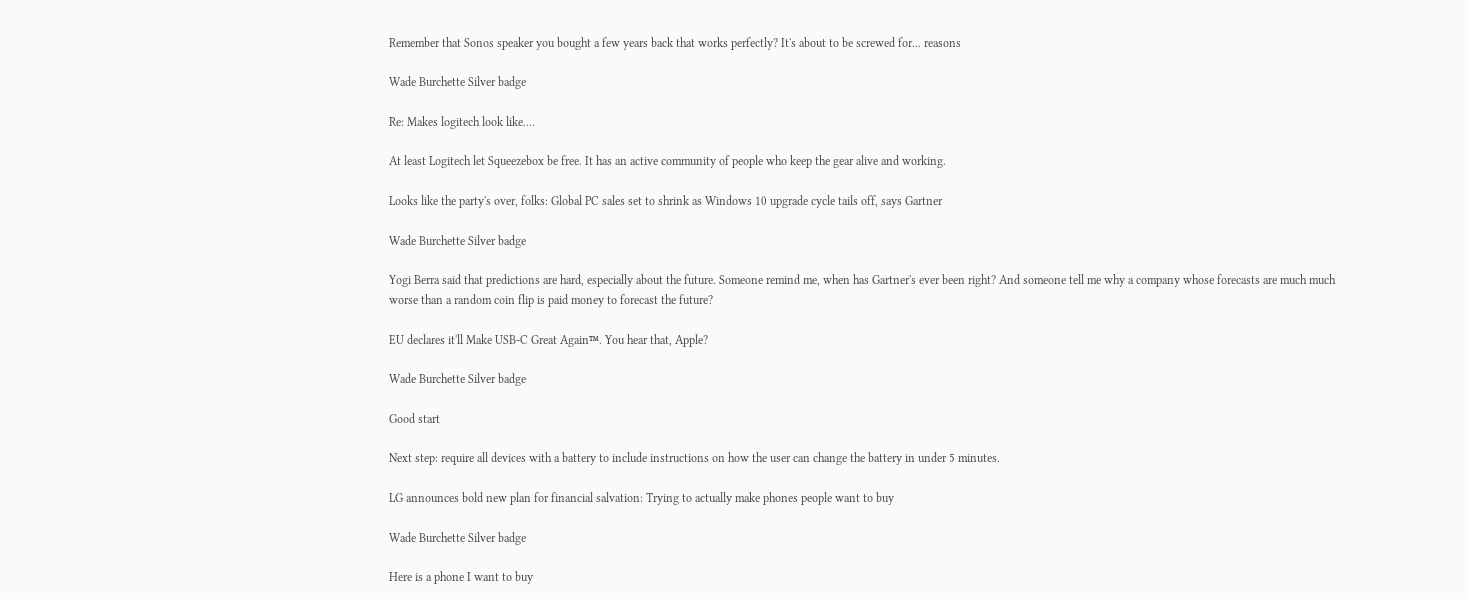Remember that Sonos speaker you bought a few years back that works perfectly? It's about to be screwed for... reasons

Wade Burchette Silver badge

Re: Makes logitech look like....

At least Logitech let Squeezebox be free. It has an active community of people who keep the gear alive and working.

Looks like the party's over, folks: Global PC sales set to shrink as Windows 10 upgrade cycle tails off, says Gartner

Wade Burchette Silver badge

Yogi Berra said that predictions are hard, especially about the future. Someone remind me, when has Gartner's ever been right? And someone tell me why a company whose forecasts are much much worse than a random coin flip is paid money to forecast the future?

EU declares it'll Make USB-C Great Again™. You hear that, Apple?

Wade Burchette Silver badge

Good start

Next step: require all devices with a battery to include instructions on how the user can change the battery in under 5 minutes.

LG announces bold new plan for financial salvation: Trying to actually make phones people want to buy

Wade Burchette Silver badge

Here is a phone I want to buy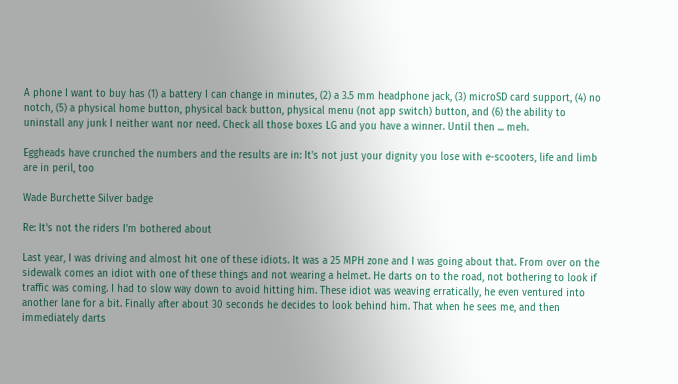A phone I want to buy has (1) a battery I can change in minutes, (2) a 3.5 mm headphone jack, (3) microSD card support, (4) no notch, (5) a physical home button, physical back button, physical menu (not app switch) button, and (6) the ability to uninstall any junk I neither want nor need. Check all those boxes LG and you have a winner. Until then ... meh.

Eggheads have crunched the numbers and the results are in: It's not just your dignity you lose with e-scooters, life and limb are in peril, too

Wade Burchette Silver badge

Re: It's not the riders I'm bothered about

Last year, I was driving and almost hit one of these idiots. It was a 25 MPH zone and I was going about that. From over on the sidewalk comes an idiot with one of these things and not wearing a helmet. He darts on to the road, not bothering to look if traffic was coming. I had to slow way down to avoid hitting him. These idiot was weaving erratically, he even ventured into another lane for a bit. Finally after about 30 seconds he decides to look behind him. That when he sees me, and then immediately darts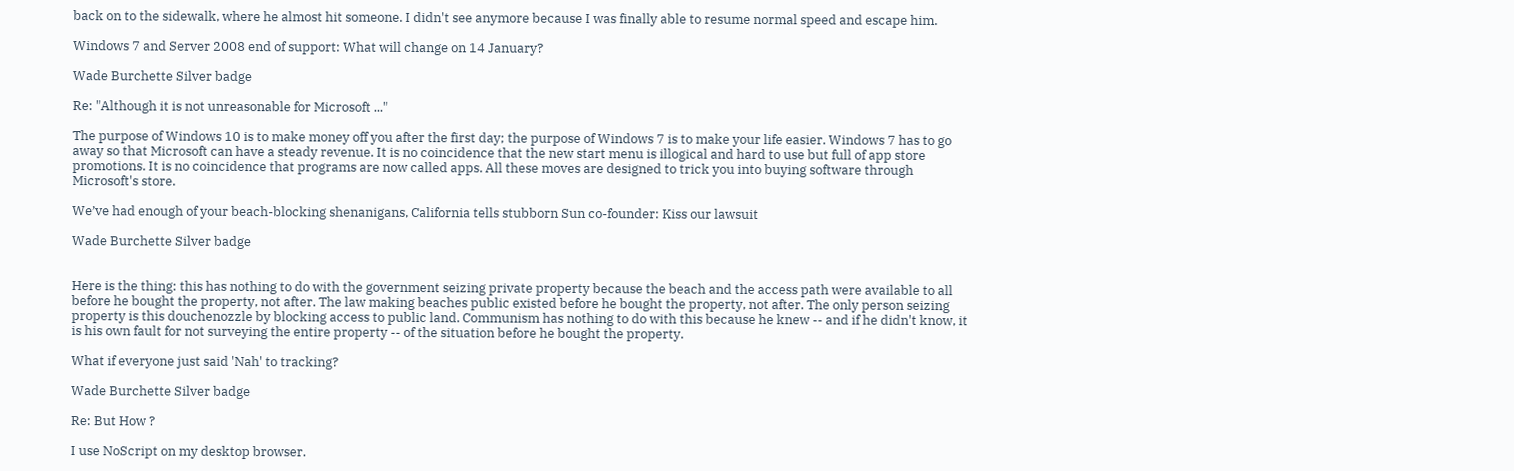back on to the sidewalk, where he almost hit someone. I didn't see anymore because I was finally able to resume normal speed and escape him.

Windows 7 and Server 2008 end of support: What will change on 14 January?

Wade Burchette Silver badge

Re: "Although it is not unreasonable for Microsoft ..."

The purpose of Windows 10 is to make money off you after the first day; the purpose of Windows 7 is to make your life easier. Windows 7 has to go away so that Microsoft can have a steady revenue. It is no coincidence that the new start menu is illogical and hard to use but full of app store promotions. It is no coincidence that programs are now called apps. All these moves are designed to trick you into buying software through Microsoft's store.

We’ve had enough of your beach-blocking shenanigans, California tells stubborn Sun co-founder: Kiss our lawsuit

Wade Burchette Silver badge


Here is the thing: this has nothing to do with the government seizing private property because the beach and the access path were available to all before he bought the property, not after. The law making beaches public existed before he bought the property, not after. The only person seizing property is this douchenozzle by blocking access to public land. Communism has nothing to do with this because he knew -- and if he didn't know, it is his own fault for not surveying the entire property -- of the situation before he bought the property.

What if everyone just said 'Nah' to tracking?

Wade Burchette Silver badge

Re: But How ?

I use NoScript on my desktop browser.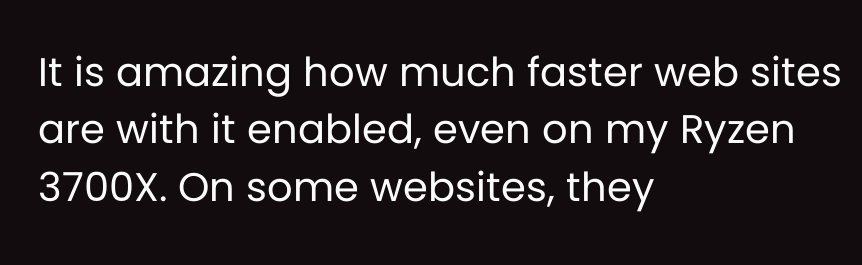It is amazing how much faster web sites are with it enabled, even on my Ryzen 3700X. On some websites, they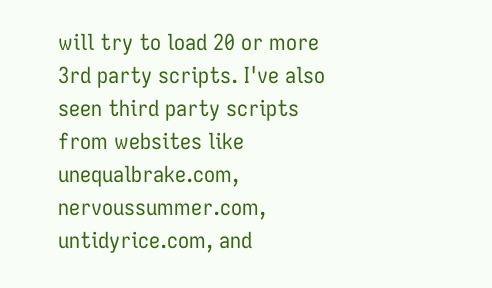will try to load 20 or more 3rd party scripts. I've also seen third party scripts from websites like unequalbrake.com, nervoussummer.com, untidyrice.com, and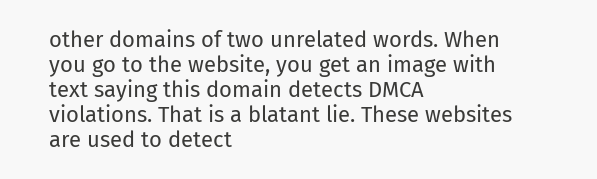other domains of two unrelated words. When you go to the website, you get an image with text saying this domain detects DMCA violations. That is a blatant lie. These websites are used to detect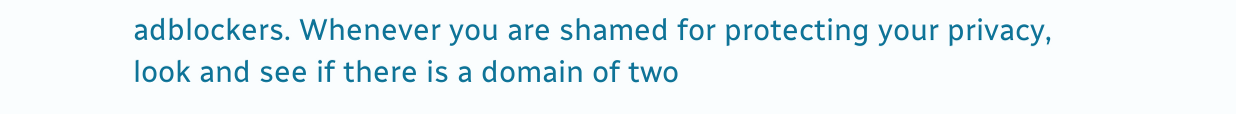adblockers. Whenever you are shamed for protecting your privacy, look and see if there is a domain of two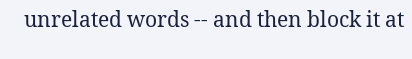unrelated words -- and then block it at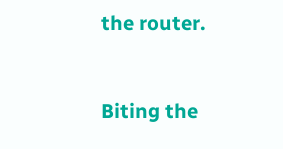the router.



Biting the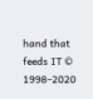hand that feeds IT © 1998–2020